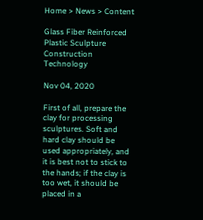Home > News > Content

Glass Fiber Reinforced Plastic Sculpture Construction Technology

Nov 04, 2020

First of all, prepare the clay for processing sculptures. Soft and hard clay should be used appropriately, and it is best not to stick to the hands; if the clay is too wet, it should be placed in a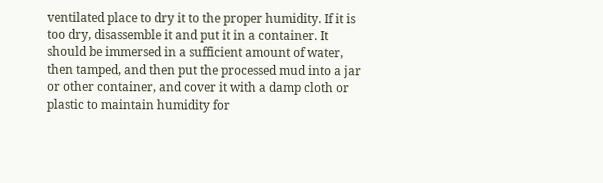ventilated place to dry it to the proper humidity. If it is too dry, disassemble it and put it in a container. It should be immersed in a sufficient amount of water, then tamped, and then put the processed mud into a jar or other container, and cover it with a damp cloth or plastic to maintain humidity for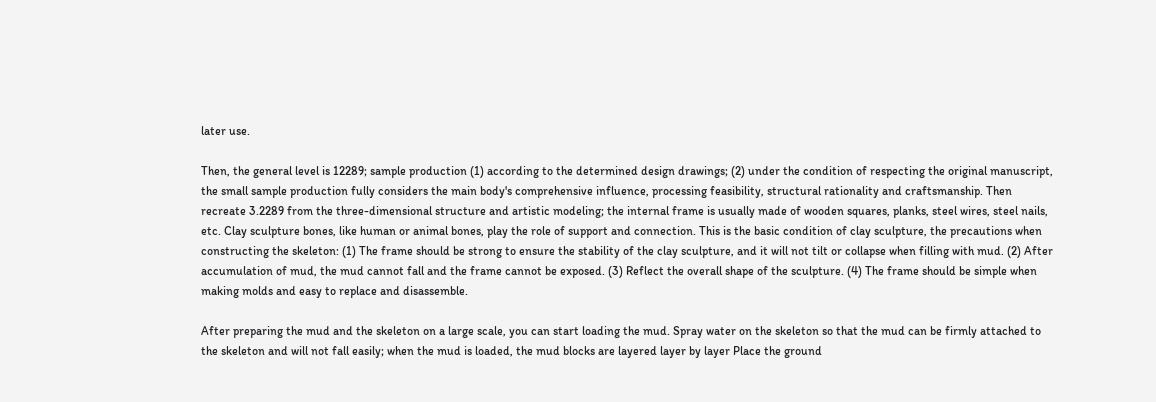later use.

Then, the general level is 12289; sample production (1) according to the determined design drawings; (2) under the condition of respecting the original manuscript, the small sample production fully considers the main body's comprehensive influence, processing feasibility, structural rationality and craftsmanship. Then recreate 3.2289 from the three-dimensional structure and artistic modeling; the internal frame is usually made of wooden squares, planks, steel wires, steel nails, etc. Clay sculpture bones, like human or animal bones, play the role of support and connection. This is the basic condition of clay sculpture, the precautions when constructing the skeleton: (1) The frame should be strong to ensure the stability of the clay sculpture, and it will not tilt or collapse when filling with mud. (2) After accumulation of mud, the mud cannot fall and the frame cannot be exposed. (3) Reflect the overall shape of the sculpture. (4) The frame should be simple when making molds and easy to replace and disassemble.

After preparing the mud and the skeleton on a large scale, you can start loading the mud. Spray water on the skeleton so that the mud can be firmly attached to the skeleton and will not fall easily; when the mud is loaded, the mud blocks are layered layer by layer Place the ground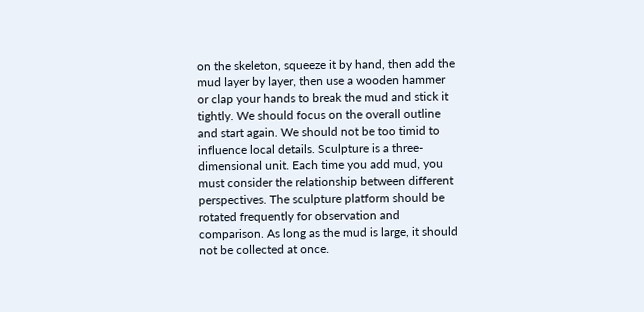on the skeleton, squeeze it by hand, then add the mud layer by layer, then use a wooden hammer or clap your hands to break the mud and stick it tightly. We should focus on the overall outline and start again. We should not be too timid to influence local details. Sculpture is a three-dimensional unit. Each time you add mud, you must consider the relationship between different perspectives. The sculpture platform should be rotated frequently for observation and comparison. As long as the mud is large, it should not be collected at once.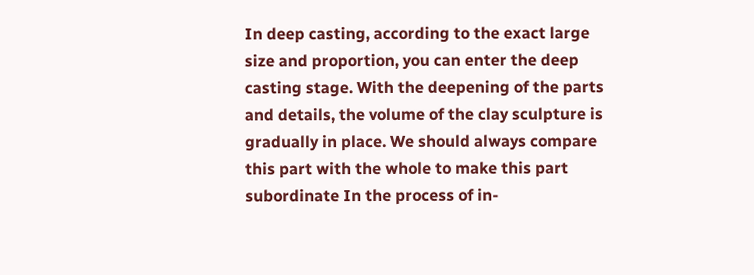In deep casting, according to the exact large size and proportion, you can enter the deep casting stage. With the deepening of the parts and details, the volume of the clay sculpture is gradually in place. We should always compare this part with the whole to make this part subordinate In the process of in-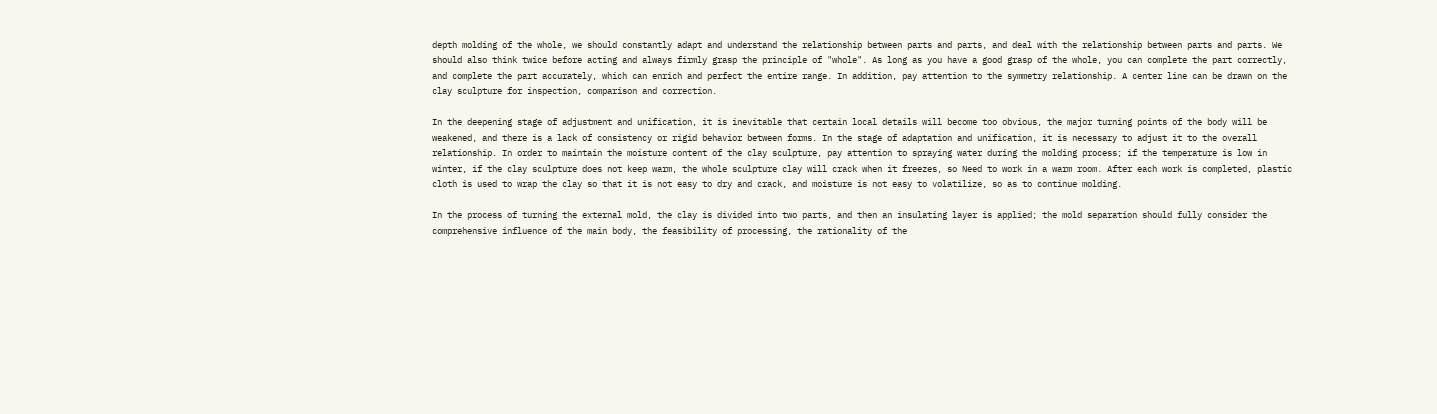depth molding of the whole, we should constantly adapt and understand the relationship between parts and parts, and deal with the relationship between parts and parts. We should also think twice before acting and always firmly grasp the principle of "whole". As long as you have a good grasp of the whole, you can complete the part correctly, and complete the part accurately, which can enrich and perfect the entire range. In addition, pay attention to the symmetry relationship. A center line can be drawn on the clay sculpture for inspection, comparison and correction.

In the deepening stage of adjustment and unification, it is inevitable that certain local details will become too obvious, the major turning points of the body will be weakened, and there is a lack of consistency or rigid behavior between forms. In the stage of adaptation and unification, it is necessary to adjust it to the overall relationship. In order to maintain the moisture content of the clay sculpture, pay attention to spraying water during the molding process; if the temperature is low in winter, if the clay sculpture does not keep warm, the whole sculpture clay will crack when it freezes, so Need to work in a warm room. After each work is completed, plastic cloth is used to wrap the clay so that it is not easy to dry and crack, and moisture is not easy to volatilize, so as to continue molding.

In the process of turning the external mold, the clay is divided into two parts, and then an insulating layer is applied; the mold separation should fully consider the comprehensive influence of the main body, the feasibility of processing, the rationality of the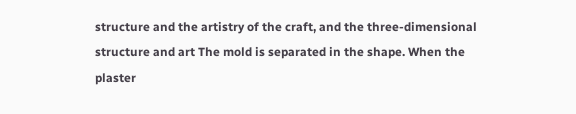structure and the artistry of the craft, and the three-dimensional structure and art The mold is separated in the shape. When the plaster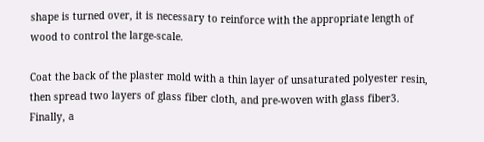shape is turned over, it is necessary to reinforce with the appropriate length of wood to control the large-scale.

Coat the back of the plaster mold with a thin layer of unsaturated polyester resin, then spread two layers of glass fiber cloth, and pre-woven with glass fiber3. Finally, a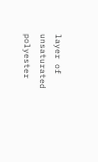layer of unsaturated polyester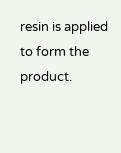resin is applied to form the product.